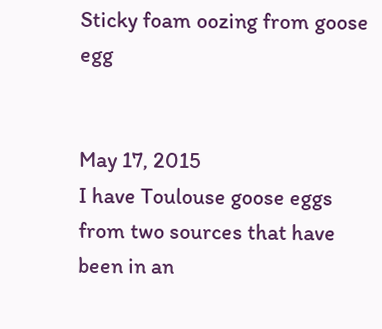Sticky foam oozing from goose egg


May 17, 2015
I have Toulouse goose eggs from two sources that have been in an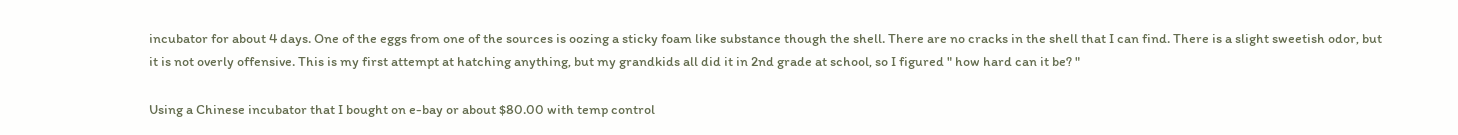incubator for about 4 days. One of the eggs from one of the sources is oozing a sticky foam like substance though the shell. There are no cracks in the shell that I can find. There is a slight sweetish odor, but it is not overly offensive. This is my first attempt at hatching anything, but my grandkids all did it in 2nd grade at school, so I figured " how hard can it be? "

Using a Chinese incubator that I bought on e-bay or about $80.00 with temp control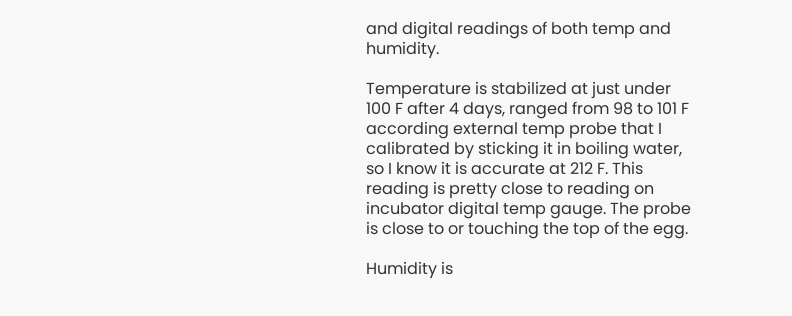and digital readings of both temp and humidity.

Temperature is stabilized at just under 100 F after 4 days, ranged from 98 to 101 F according external temp probe that I calibrated by sticking it in boiling water, so I know it is accurate at 212 F. This reading is pretty close to reading on incubator digital temp gauge. The probe is close to or touching the top of the egg.

Humidity is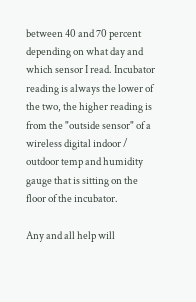between 40 and 70 percent depending on what day and which sensor I read. Incubator reading is always the lower of the two, the higher reading is from the "outside sensor" of a wireless digital indoor / outdoor temp and humidity gauge that is sitting on the floor of the incubator.

Any and all help will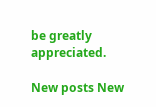be greatly appreciated.

New posts New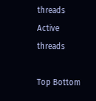threads Active threads

Top Bottom